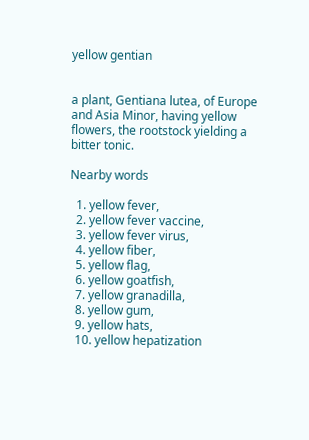yellow gentian


a plant, Gentiana lutea, of Europe and Asia Minor, having yellow flowers, the rootstock yielding a bitter tonic.

Nearby words

  1. yellow fever,
  2. yellow fever vaccine,
  3. yellow fever virus,
  4. yellow fiber,
  5. yellow flag,
  6. yellow goatfish,
  7. yellow granadilla,
  8. yellow gum,
  9. yellow hats,
  10. yellow hepatization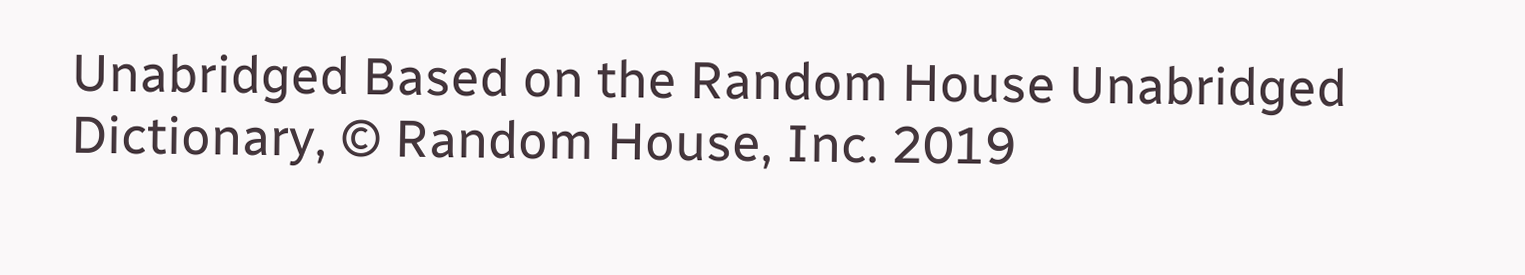Unabridged Based on the Random House Unabridged Dictionary, © Random House, Inc. 2019